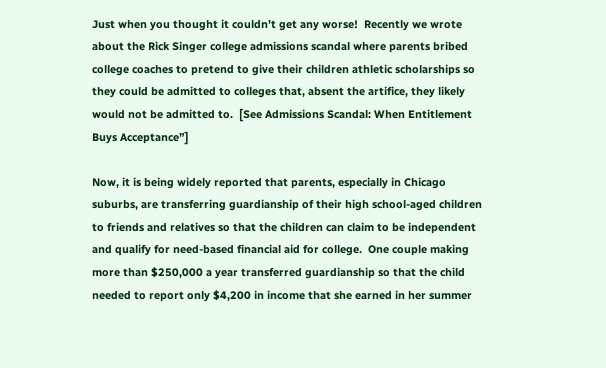Just when you thought it couldn’t get any worse!  Recently we wrote about the Rick Singer college admissions scandal where parents bribed college coaches to pretend to give their children athletic scholarships so they could be admitted to colleges that, absent the artifice, they likely would not be admitted to.  [See Admissions Scandal: When Entitlement Buys Acceptance”]

Now, it is being widely reported that parents, especially in Chicago suburbs, are transferring guardianship of their high school-aged children to friends and relatives so that the children can claim to be independent and qualify for need-based financial aid for college.  One couple making more than $250,000 a year transferred guardianship so that the child needed to report only $4,200 in income that she earned in her summer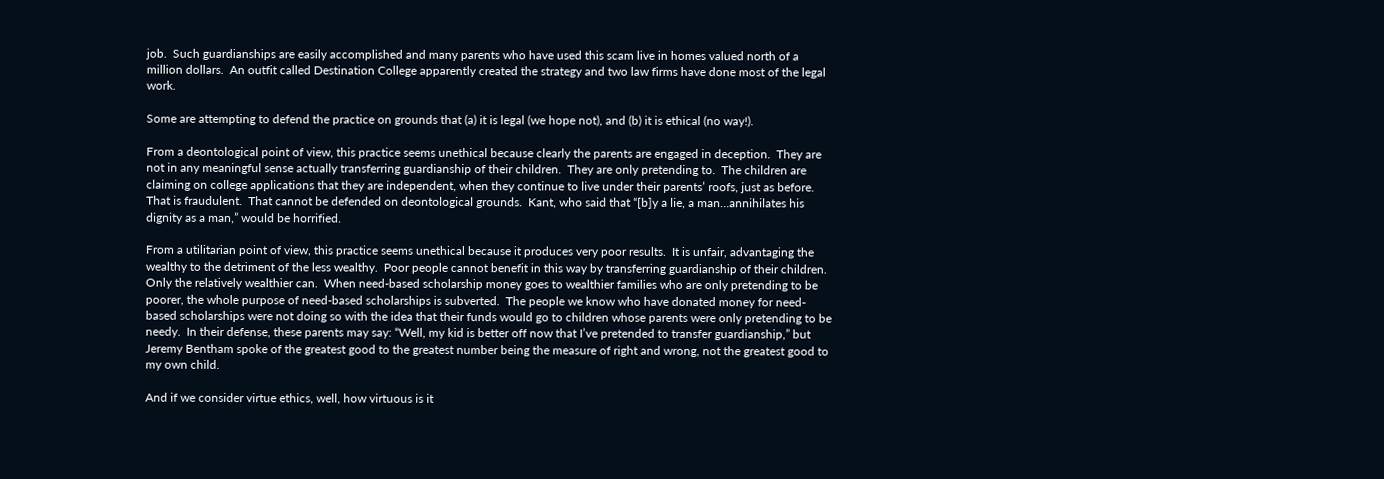job.  Such guardianships are easily accomplished and many parents who have used this scam live in homes valued north of a million dollars.  An outfit called Destination College apparently created the strategy and two law firms have done most of the legal work.

Some are attempting to defend the practice on grounds that (a) it is legal (we hope not), and (b) it is ethical (no way!).

From a deontological point of view, this practice seems unethical because clearly the parents are engaged in deception.  They are not in any meaningful sense actually transferring guardianship of their children.  They are only pretending to.  The children are claiming on college applications that they are independent, when they continue to live under their parents’ roofs, just as before.  That is fraudulent.  That cannot be defended on deontological grounds.  Kant, who said that “[b]y a lie, a man…annihilates his dignity as a man,” would be horrified.

From a utilitarian point of view, this practice seems unethical because it produces very poor results.  It is unfair, advantaging the wealthy to the detriment of the less wealthy.  Poor people cannot benefit in this way by transferring guardianship of their children.  Only the relatively wealthier can.  When need-based scholarship money goes to wealthier families who are only pretending to be poorer, the whole purpose of need-based scholarships is subverted.  The people we know who have donated money for need-based scholarships were not doing so with the idea that their funds would go to children whose parents were only pretending to be needy.  In their defense, these parents may say: “Well, my kid is better off now that I’ve pretended to transfer guardianship,” but Jeremy Bentham spoke of the greatest good to the greatest number being the measure of right and wrong, not the greatest good to my own child.

And if we consider virtue ethics, well, how virtuous is it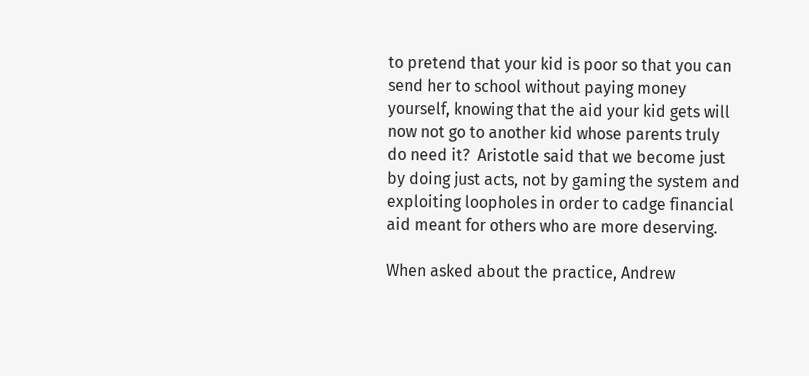to pretend that your kid is poor so that you can send her to school without paying money yourself, knowing that the aid your kid gets will now not go to another kid whose parents truly do need it?  Aristotle said that we become just by doing just acts, not by gaming the system and exploiting loopholes in order to cadge financial aid meant for others who are more deserving.

When asked about the practice, Andrew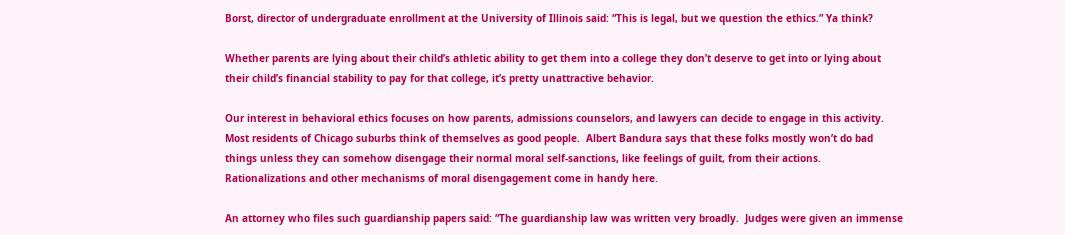Borst, director of undergraduate enrollment at the University of Illinois said: “This is legal, but we question the ethics.” Ya think?

Whether parents are lying about their child’s athletic ability to get them into a college they don’t deserve to get into or lying about their child’s financial stability to pay for that college, it’s pretty unattractive behavior.

Our interest in behavioral ethics focuses on how parents, admissions counselors, and lawyers can decide to engage in this activity.  Most residents of Chicago suburbs think of themselves as good people.  Albert Bandura says that these folks mostly won’t do bad things unless they can somehow disengage their normal moral self-sanctions, like feelings of guilt, from their actions.  Rationalizations and other mechanisms of moral disengagement come in handy here.

An attorney who files such guardianship papers said: “The guardianship law was written very broadly.  Judges were given an immense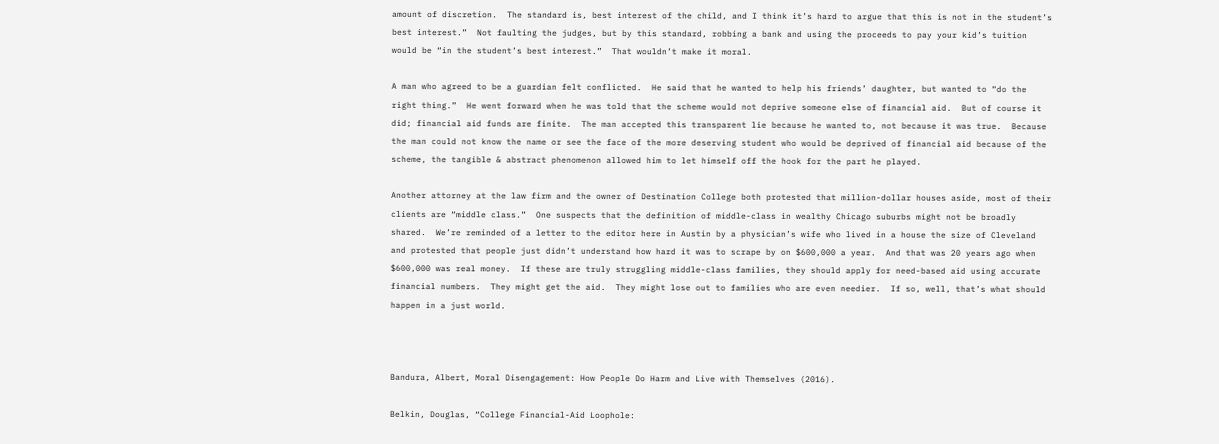amount of discretion.  The standard is, best interest of the child, and I think it’s hard to argue that this is not in the student’s best interest.”  Not faulting the judges, but by this standard, robbing a bank and using the proceeds to pay your kid’s tuition would be “in the student’s best interest.”  That wouldn’t make it moral.

A man who agreed to be a guardian felt conflicted.  He said that he wanted to help his friends’ daughter, but wanted to “do the right thing.”  He went forward when he was told that the scheme would not deprive someone else of financial aid.  But of course it did; financial aid funds are finite.  The man accepted this transparent lie because he wanted to, not because it was true.  Because the man could not know the name or see the face of the more deserving student who would be deprived of financial aid because of the scheme, the tangible & abstract phenomenon allowed him to let himself off the hook for the part he played.

Another attorney at the law firm and the owner of Destination College both protested that million-dollar houses aside, most of their clients are “middle class.”  One suspects that the definition of middle-class in wealthy Chicago suburbs might not be broadly shared.  We’re reminded of a letter to the editor here in Austin by a physician’s wife who lived in a house the size of Cleveland and protested that people just didn’t understand how hard it was to scrape by on $600,000 a year.  And that was 20 years ago when $600,000 was real money.  If these are truly struggling middle-class families, they should apply for need-based aid using accurate financial numbers.  They might get the aid.  They might lose out to families who are even needier.  If so, well, that’s what should happen in a just world.



Bandura, Albert, Moral Disengagement: How People Do Harm and Live with Themselves (2016).

Belkin, Douglas, “College Financial-Aid Loophole: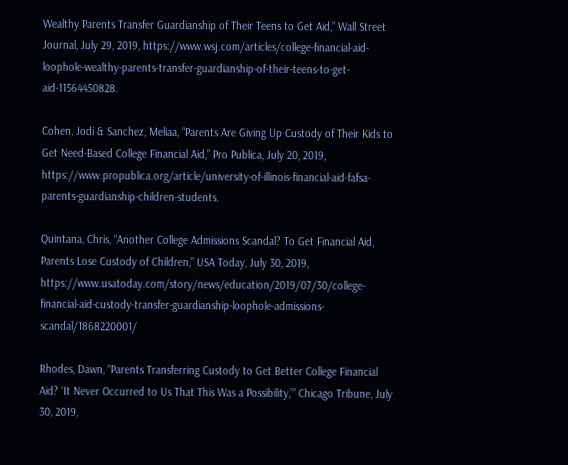Wealthy Parents Transfer Guardianship of Their Teens to Get Aid,” Wall Street Journal, July 29, 2019, https://www.wsj.com/articles/college-financial-aid-loophole-wealthy-parents-transfer-guardianship-of-their-teens-to-get-aid-11564450828.

Cohen, Jodi & Sanchez, Meliaa, “Parents Are Giving Up Custody of Their Kids to Get Need-Based College Financial Aid,” Pro Publica, July 20, 2019, https://www.propublica.org/article/university-of-illinois-financial-aid-fafsa-parents-guardianship-children-students.

Quintana, Chris, “Another College Admissions Scandal? To Get Financial Aid, Parents Lose Custody of Children,” USA Today, July 30, 2019, https://www.usatoday.com/story/news/education/2019/07/30/college-financial-aid-custody-transfer-guardianship-loophole-admissions-scandal/1868220001/

Rhodes, Dawn, “Parents Transferring Custody to Get Better College Financial Aid? ‘It Never Occurred to Us That This Was a Possibility,’” Chicago Tribune, July 30, 2019,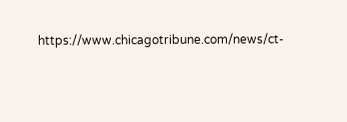https://www.chicagotribune.com/news/ct-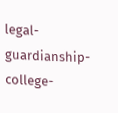legal-guardianship-college-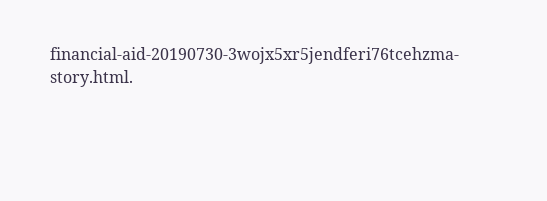financial-aid-20190730-3wojx5xr5jendferi76tcehzma-story.html.